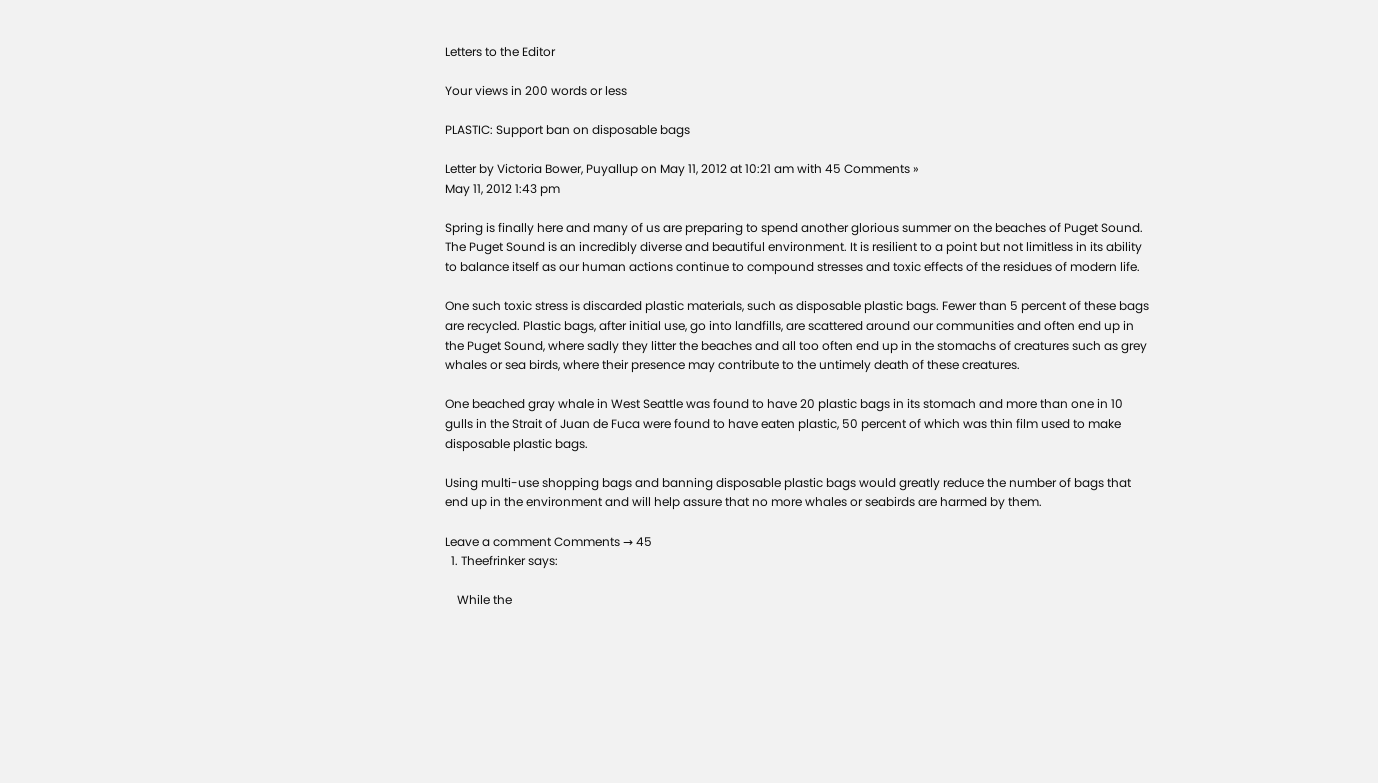Letters to the Editor

Your views in 200 words or less

PLASTIC: Support ban on disposable bags

Letter by Victoria Bower, Puyallup on May 11, 2012 at 10:21 am with 45 Comments »
May 11, 2012 1:43 pm

Spring is finally here and many of us are preparing to spend another glorious summer on the beaches of Puget Sound. The Puget Sound is an incredibly diverse and beautiful environment. It is resilient to a point but not limitless in its ability to balance itself as our human actions continue to compound stresses and toxic effects of the residues of modern life.

One such toxic stress is discarded plastic materials, such as disposable plastic bags. Fewer than 5 percent of these bags are recycled. Plastic bags, after initial use, go into landfills, are scattered around our communities and often end up in the Puget Sound, where sadly they litter the beaches and all too often end up in the stomachs of creatures such as grey whales or sea birds, where their presence may contribute to the untimely death of these creatures.

One beached gray whale in West Seattle was found to have 20 plastic bags in its stomach and more than one in 10 gulls in the Strait of Juan de Fuca were found to have eaten plastic, 50 percent of which was thin film used to make disposable plastic bags.

Using multi-use shopping bags and banning disposable plastic bags would greatly reduce the number of bags that end up in the environment and will help assure that no more whales or seabirds are harmed by them.

Leave a comment Comments → 45
  1. Theefrinker says:

    While the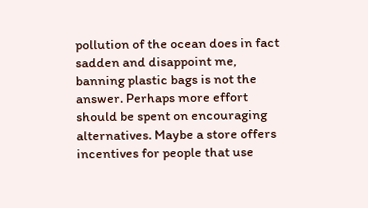pollution of the ocean does in fact sadden and disappoint me, banning plastic bags is not the answer. Perhaps more effort should be spent on encouraging alternatives. Maybe a store offers incentives for people that use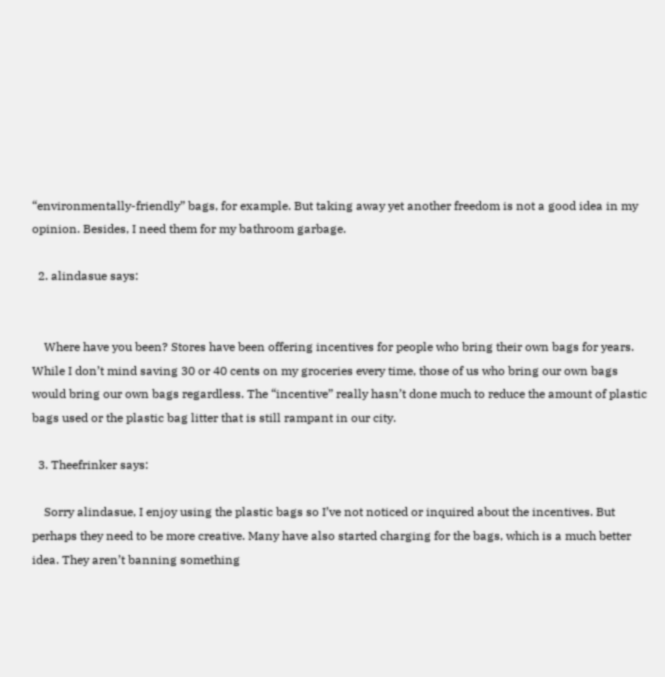“environmentally-friendly” bags, for example. But taking away yet another freedom is not a good idea in my opinion. Besides, I need them for my bathroom garbage.

  2. alindasue says:


    Where have you been? Stores have been offering incentives for people who bring their own bags for years. While I don’t mind saving 30 or 40 cents on my groceries every time, those of us who bring our own bags would bring our own bags regardless. The “incentive” really hasn’t done much to reduce the amount of plastic bags used or the plastic bag litter that is still rampant in our city.

  3. Theefrinker says:

    Sorry alindasue, I enjoy using the plastic bags so I’ve not noticed or inquired about the incentives. But perhaps they need to be more creative. Many have also started charging for the bags, which is a much better idea. They aren’t banning something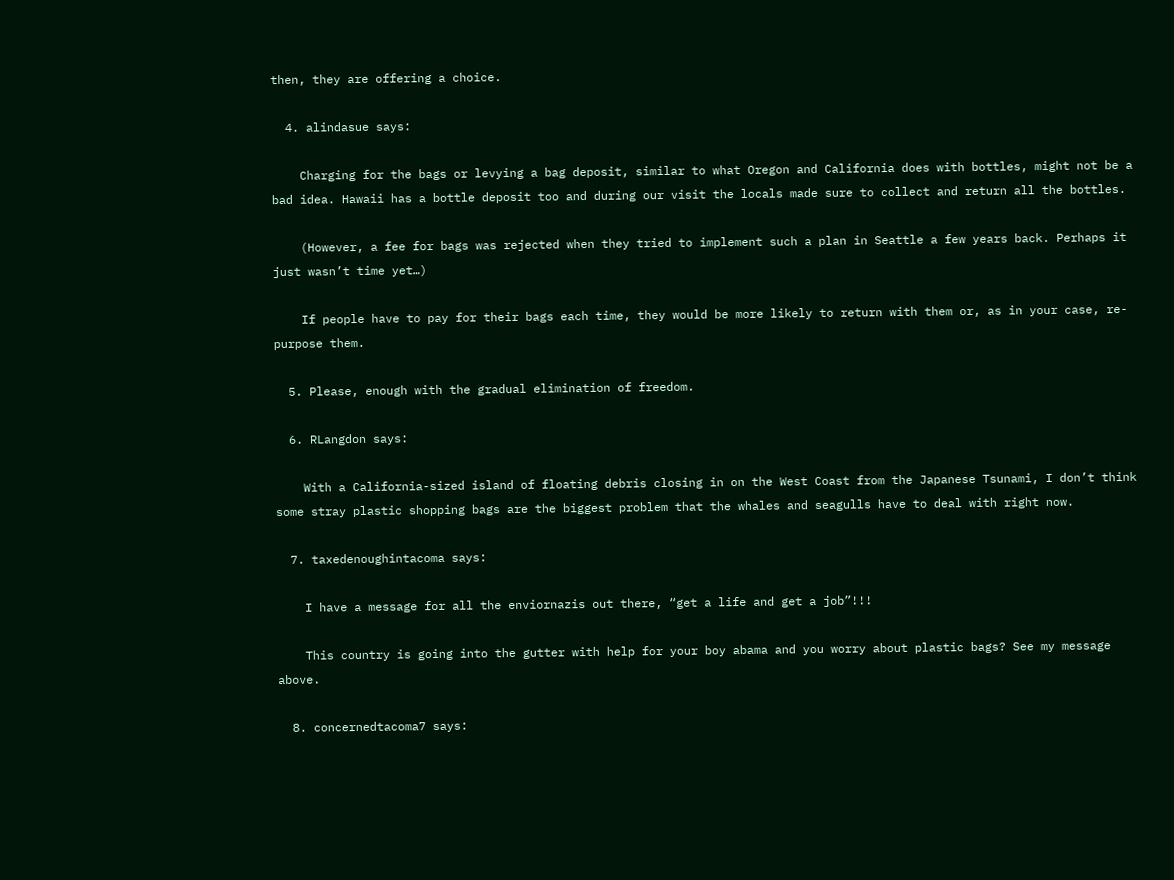then, they are offering a choice.

  4. alindasue says:

    Charging for the bags or levying a bag deposit, similar to what Oregon and California does with bottles, might not be a bad idea. Hawaii has a bottle deposit too and during our visit the locals made sure to collect and return all the bottles.

    (However, a fee for bags was rejected when they tried to implement such a plan in Seattle a few years back. Perhaps it just wasn’t time yet…)

    If people have to pay for their bags each time, they would be more likely to return with them or, as in your case, re-purpose them.

  5. Please, enough with the gradual elimination of freedom.

  6. RLangdon says:

    With a California-sized island of floating debris closing in on the West Coast from the Japanese Tsunami, I don’t think some stray plastic shopping bags are the biggest problem that the whales and seagulls have to deal with right now.

  7. taxedenoughintacoma says:

    I have a message for all the enviornazis out there, “get a life and get a job”!!!

    This country is going into the gutter with help for your boy abama and you worry about plastic bags? See my message above.

  8. concernedtacoma7 says: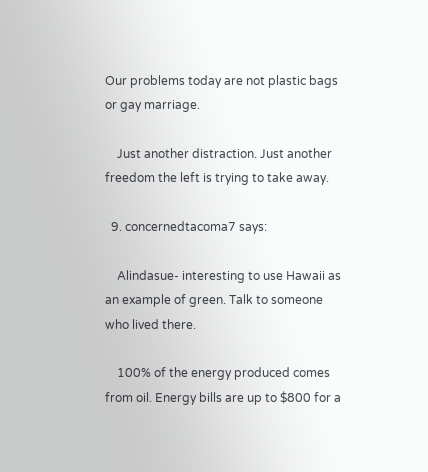Our problems today are not plastic bags or gay marriage.

    Just another distraction. Just another freedom the left is trying to take away.

  9. concernedtacoma7 says:

    Alindasue- interesting to use Hawaii as an example of green. Talk to someone who lived there.

    100% of the energy produced comes from oil. Energy bills are up to $800 for a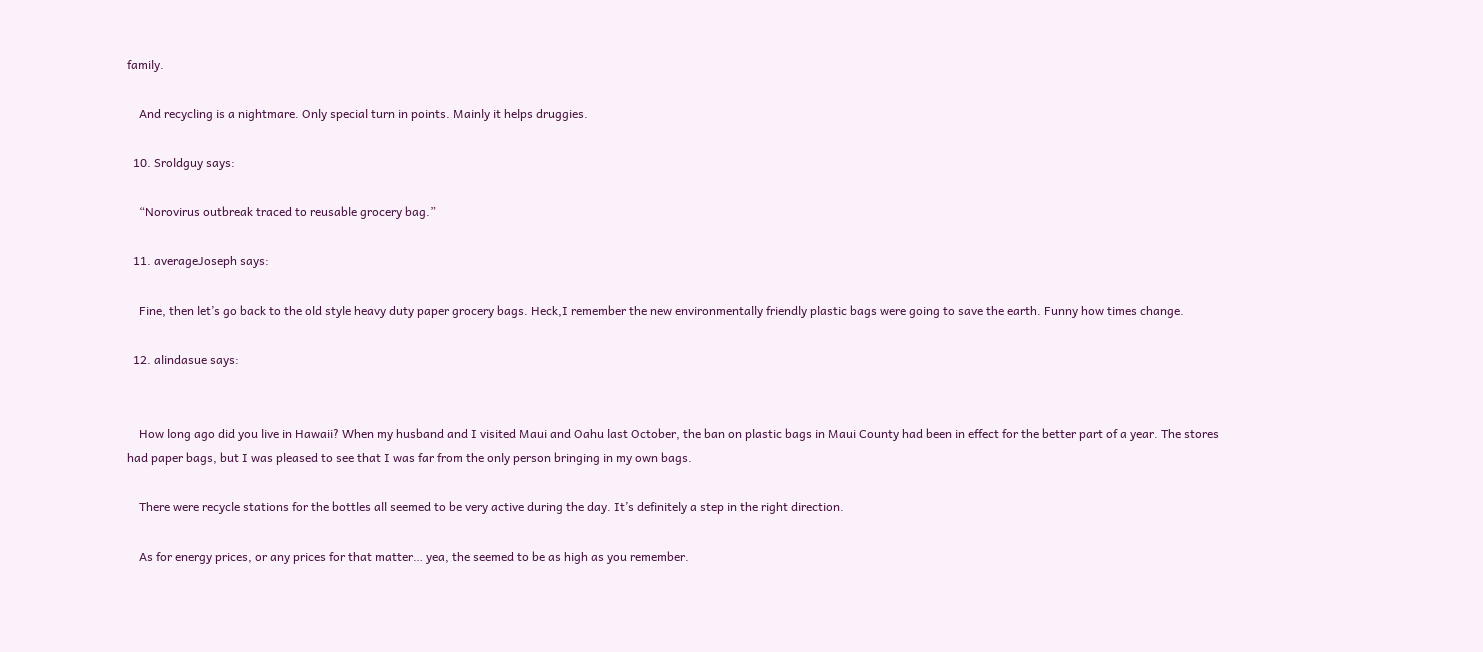family.

    And recycling is a nightmare. Only special turn in points. Mainly it helps druggies.

  10. Sroldguy says:

    “Norovirus outbreak traced to reusable grocery bag.”

  11. averageJoseph says:

    Fine, then let’s go back to the old style heavy duty paper grocery bags. Heck,I remember the new environmentally friendly plastic bags were going to save the earth. Funny how times change.

  12. alindasue says:


    How long ago did you live in Hawaii? When my husband and I visited Maui and Oahu last October, the ban on plastic bags in Maui County had been in effect for the better part of a year. The stores had paper bags, but I was pleased to see that I was far from the only person bringing in my own bags.

    There were recycle stations for the bottles all seemed to be very active during the day. It’s definitely a step in the right direction.

    As for energy prices, or any prices for that matter… yea, the seemed to be as high as you remember.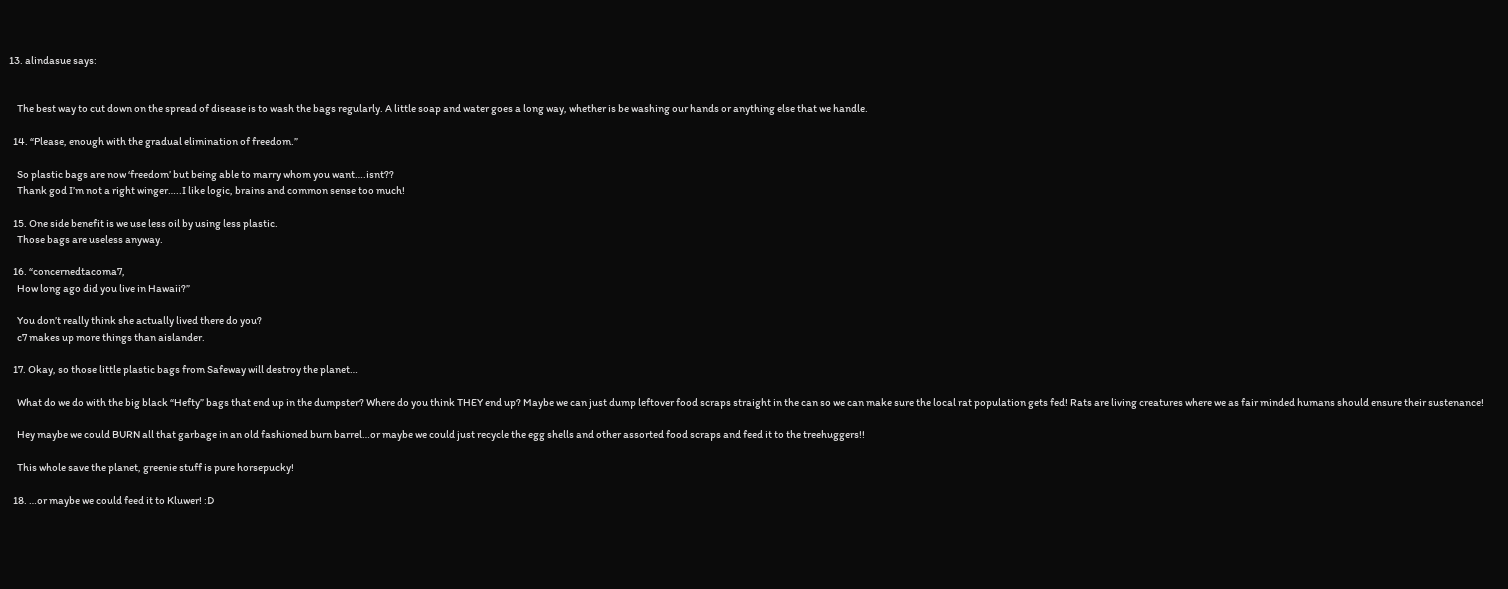13. alindasue says:


    The best way to cut down on the spread of disease is to wash the bags regularly. A little soap and water goes a long way, whether is be washing our hands or anything else that we handle.

  14. “Please, enough with the gradual elimination of freedom.”

    So plastic bags are now ‘freedom’ but being able to marry whom you want….isnt??
    Thank god I’m not a right winger…..I like logic, brains and common sense too much!

  15. One side benefit is we use less oil by using less plastic.
    Those bags are useless anyway.

  16. “concernedtacoma7,
    How long ago did you live in Hawaii?”

    You don’t really think she actually lived there do you?
    c7 makes up more things than aislander.

  17. Okay, so those little plastic bags from Safeway will destroy the planet…

    What do we do with the big black “Hefty” bags that end up in the dumpster? Where do you think THEY end up? Maybe we can just dump leftover food scraps straight in the can so we can make sure the local rat population gets fed! Rats are living creatures where we as fair minded humans should ensure their sustenance!

    Hey maybe we could BURN all that garbage in an old fashioned burn barrel…or maybe we could just recycle the egg shells and other assorted food scraps and feed it to the treehuggers!!

    This whole save the planet, greenie stuff is pure horsepucky!

  18. …or maybe we could feed it to Kluwer! :D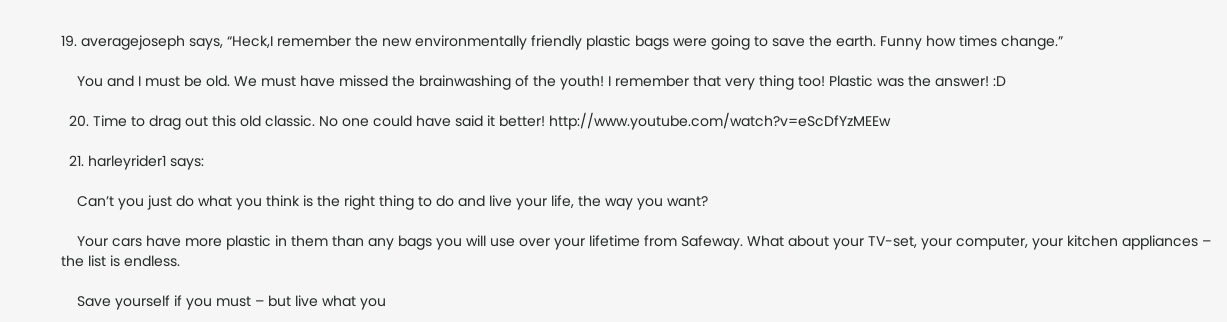19. averagejoseph says, “Heck,I remember the new environmentally friendly plastic bags were going to save the earth. Funny how times change.”

    You and I must be old. We must have missed the brainwashing of the youth! I remember that very thing too! Plastic was the answer! :D

  20. Time to drag out this old classic. No one could have said it better! http://www.youtube.com/watch?v=eScDfYzMEEw

  21. harleyrider1 says:

    Can’t you just do what you think is the right thing to do and live your life, the way you want?

    Your cars have more plastic in them than any bags you will use over your lifetime from Safeway. What about your TV-set, your computer, your kitchen appliances – the list is endless.

    Save yourself if you must – but live what you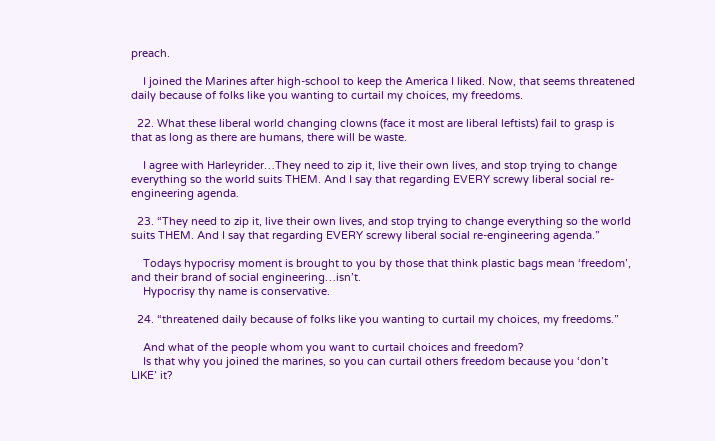preach.

    I joined the Marines after high-school to keep the America I liked. Now, that seems threatened daily because of folks like you wanting to curtail my choices, my freedoms.

  22. What these liberal world changing clowns (face it most are liberal leftists) fail to grasp is that as long as there are humans, there will be waste.

    I agree with Harleyrider…They need to zip it, live their own lives, and stop trying to change everything so the world suits THEM. And I say that regarding EVERY screwy liberal social re-engineering agenda.

  23. “They need to zip it, live their own lives, and stop trying to change everything so the world suits THEM. And I say that regarding EVERY screwy liberal social re-engineering agenda.”

    Todays hypocrisy moment is brought to you by those that think plastic bags mean ‘freedom’, and their brand of social engineering…isn’t.
    Hypocrisy thy name is conservative.

  24. “threatened daily because of folks like you wanting to curtail my choices, my freedoms.”

    And what of the people whom you want to curtail choices and freedom?
    Is that why you joined the marines, so you can curtail others freedom because you ‘don’t LIKE’ it?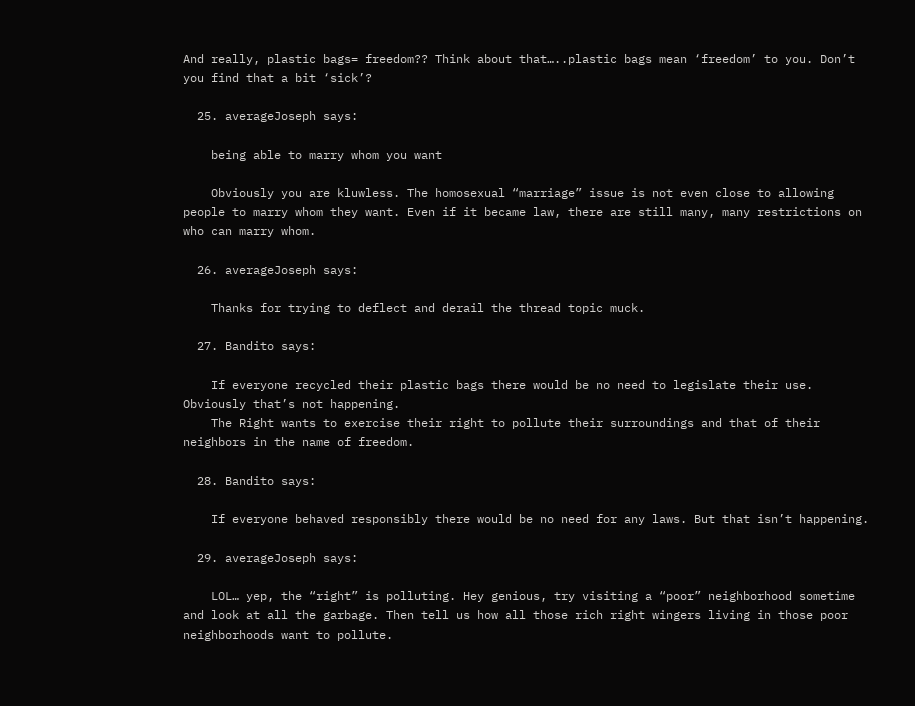And really, plastic bags= freedom?? Think about that…..plastic bags mean ‘freedom’ to you. Don’t you find that a bit ‘sick’?

  25. averageJoseph says:

    being able to marry whom you want

    Obviously you are kluwless. The homosexual “marriage” issue is not even close to allowing people to marry whom they want. Even if it became law, there are still many, many restrictions on who can marry whom.

  26. averageJoseph says:

    Thanks for trying to deflect and derail the thread topic muck.

  27. Bandito says:

    If everyone recycled their plastic bags there would be no need to legislate their use. Obviously that’s not happening.
    The Right wants to exercise their right to pollute their surroundings and that of their neighbors in the name of freedom.

  28. Bandito says:

    If everyone behaved responsibly there would be no need for any laws. But that isn’t happening.

  29. averageJoseph says:

    LOL… yep, the “right” is polluting. Hey genious, try visiting a “poor” neighborhood sometime and look at all the garbage. Then tell us how all those rich right wingers living in those poor neighborhoods want to pollute.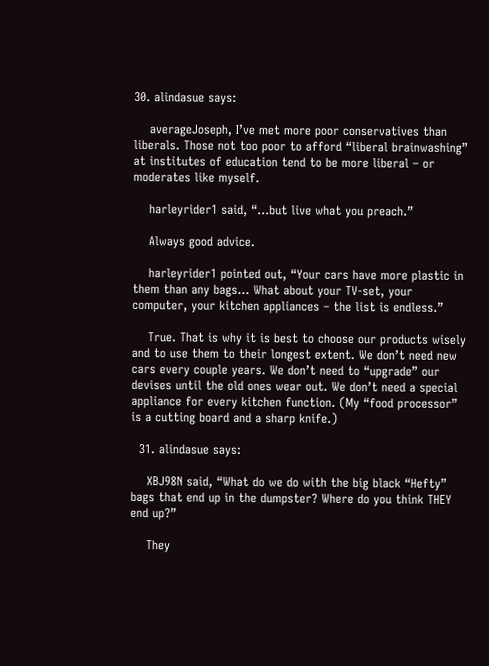30. alindasue says:

    averageJoseph, I’ve met more poor conservatives than liberals. Those not too poor to afford “liberal brainwashing” at institutes of education tend to be more liberal – or moderates like myself.

    harleyrider1 said, “…but live what you preach.”

    Always good advice.

    harleyrider1 pointed out, “Your cars have more plastic in them than any bags… What about your TV-set, your computer, your kitchen appliances – the list is endless.”

    True. That is why it is best to choose our products wisely and to use them to their longest extent. We don’t need new cars every couple years. We don’t need to “upgrade” our devises until the old ones wear out. We don’t need a special appliance for every kitchen function. (My “food processor” is a cutting board and a sharp knife.)

  31. alindasue says:

    XBJ98N said, “What do we do with the big black “Hefty” bags that end up in the dumpster? Where do you think THEY end up?”

    They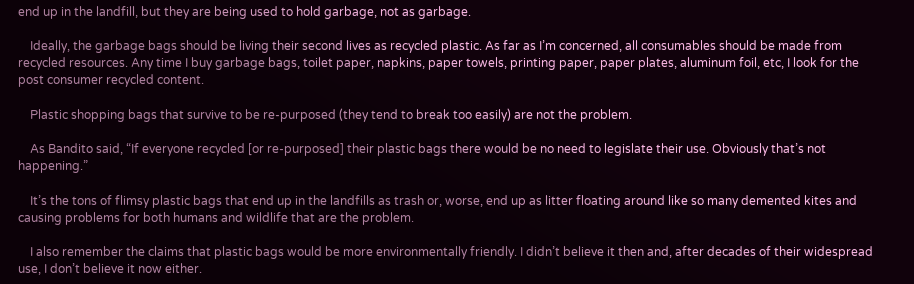end up in the landfill, but they are being used to hold garbage, not as garbage.

    Ideally, the garbage bags should be living their second lives as recycled plastic. As far as I’m concerned, all consumables should be made from recycled resources. Any time I buy garbage bags, toilet paper, napkins, paper towels, printing paper, paper plates, aluminum foil, etc, I look for the post consumer recycled content.

    Plastic shopping bags that survive to be re-purposed (they tend to break too easily) are not the problem.

    As Bandito said, “If everyone recycled [or re-purposed] their plastic bags there would be no need to legislate their use. Obviously that’s not happening.”

    It’s the tons of flimsy plastic bags that end up in the landfills as trash or, worse, end up as litter floating around like so many demented kites and causing problems for both humans and wildlife that are the problem.

    I also remember the claims that plastic bags would be more environmentally friendly. I didn’t believe it then and, after decades of their widespread use, I don’t believe it now either.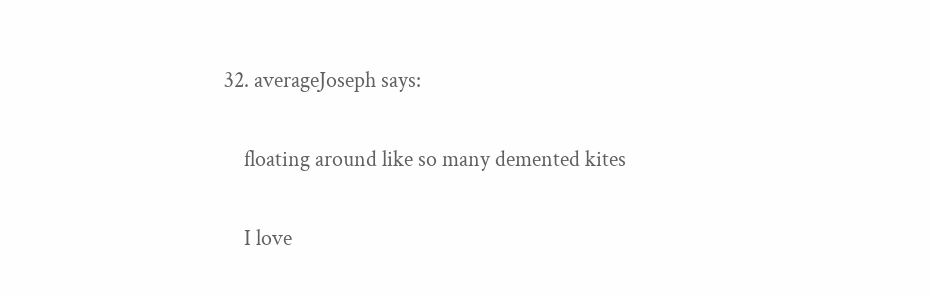32. averageJoseph says:

    floating around like so many demented kites

    I love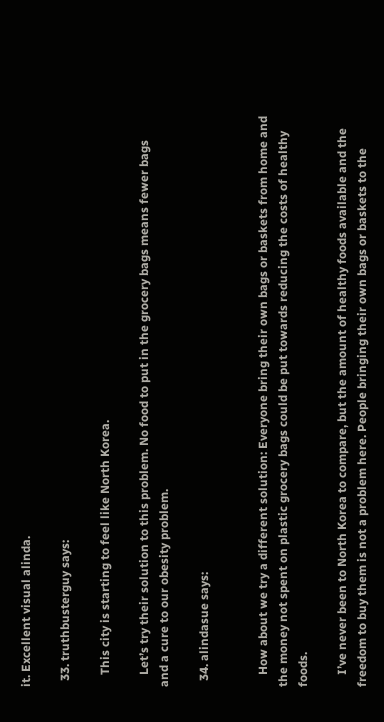it. Excellent visual alinda.

  33. truthbusterguy says:

    This city is starting to feel like North Korea.

    Let’s try their solution to this problem. No food to put in the grocery bags means fewer bags and a cure to our obesity problem.

  34. alindasue says:


    How about we try a different solution: Everyone bring their own bags or baskets from home and the money not spent on plastic grocery bags could be put towards reducing the costs of healthy foods.

    I’ve never been to North Korea to compare, but the amount of healthy foods available and the freedom to buy them is not a problem here. People bringing their own bags or baskets to the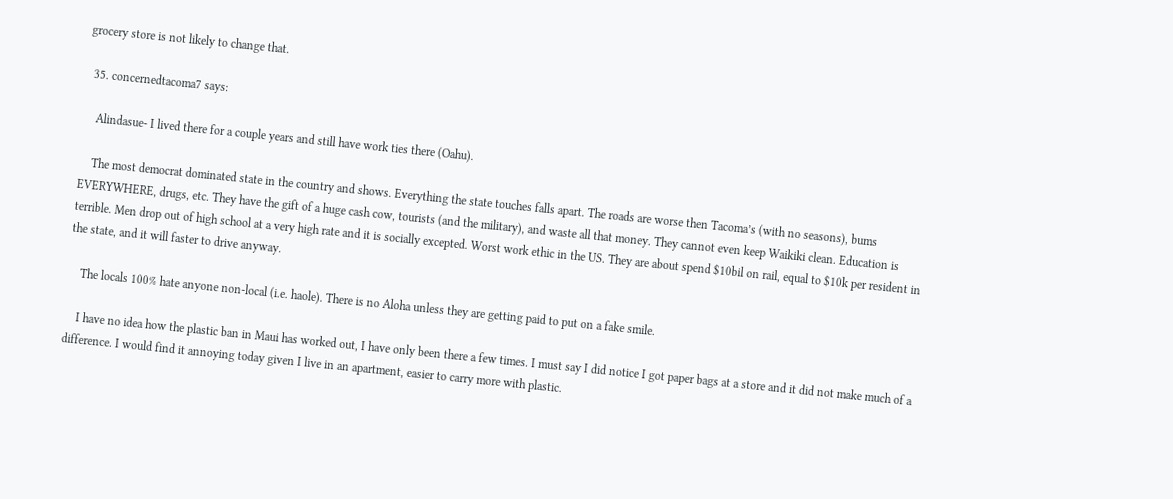grocery store is not likely to change that.

  35. concernedtacoma7 says:

    Alindasue- I lived there for a couple years and still have work ties there (Oahu).

    The most democrat dominated state in the country and shows. Everything the state touches falls apart. The roads are worse then Tacoma’s (with no seasons), bums EVERYWHERE, drugs, etc. They have the gift of a huge cash cow, tourists (and the military), and waste all that money. They cannot even keep Waikiki clean. Education is terrible. Men drop out of high school at a very high rate and it is socially excepted. Worst work ethic in the US. They are about spend $10bil on rail, equal to $10k per resident in the state, and it will faster to drive anyway.

    The locals 100% hate anyone non-local (i.e. haole). There is no Aloha unless they are getting paid to put on a fake smile.

    I have no idea how the plastic ban in Maui has worked out, I have only been there a few times. I must say I did notice I got paper bags at a store and it did not make much of a difference. I would find it annoying today given I live in an apartment, easier to carry more with plastic.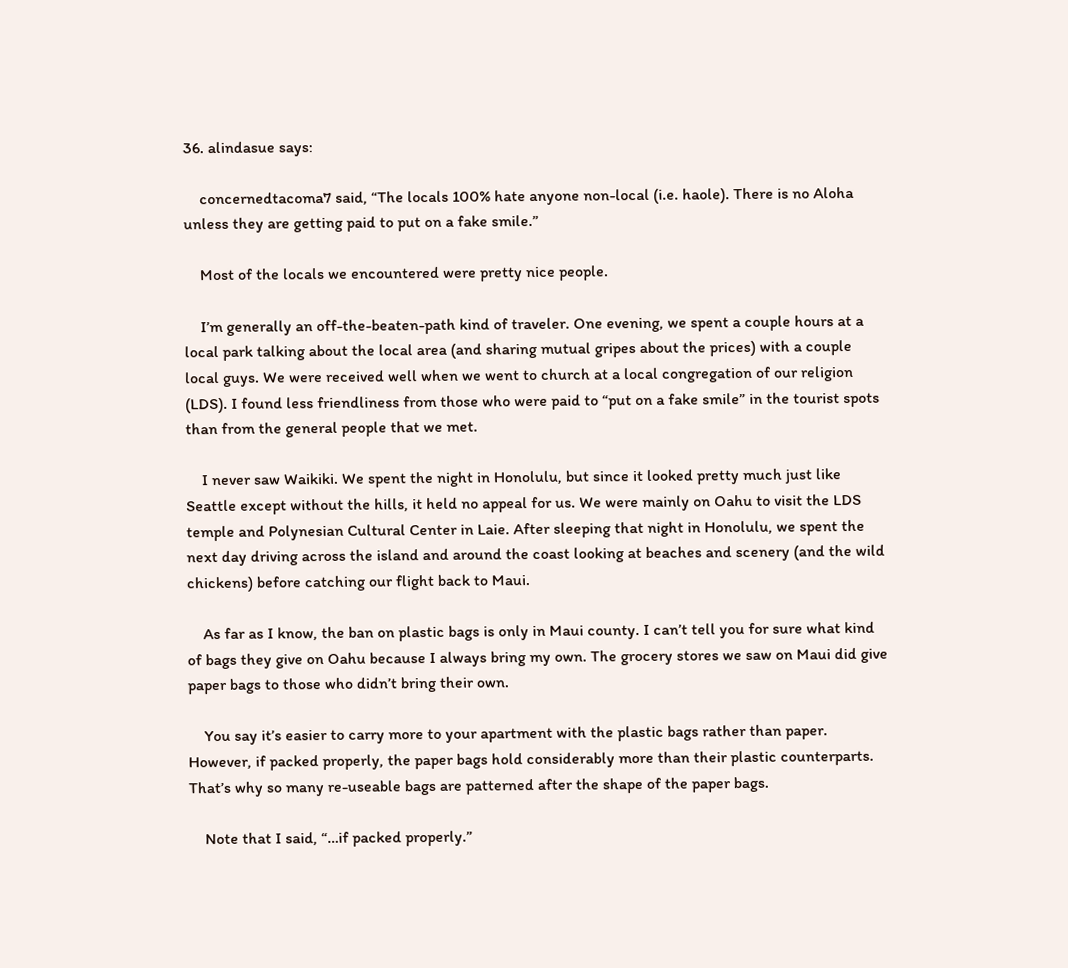36. alindasue says:

    concernedtacoma7 said, “The locals 100% hate anyone non-local (i.e. haole). There is no Aloha unless they are getting paid to put on a fake smile.”

    Most of the locals we encountered were pretty nice people.

    I’m generally an off-the-beaten-path kind of traveler. One evening, we spent a couple hours at a local park talking about the local area (and sharing mutual gripes about the prices) with a couple local guys. We were received well when we went to church at a local congregation of our religion (LDS). I found less friendliness from those who were paid to “put on a fake smile” in the tourist spots than from the general people that we met.

    I never saw Waikiki. We spent the night in Honolulu, but since it looked pretty much just like Seattle except without the hills, it held no appeal for us. We were mainly on Oahu to visit the LDS temple and Polynesian Cultural Center in Laie. After sleeping that night in Honolulu, we spent the next day driving across the island and around the coast looking at beaches and scenery (and the wild chickens) before catching our flight back to Maui.

    As far as I know, the ban on plastic bags is only in Maui county. I can’t tell you for sure what kind of bags they give on Oahu because I always bring my own. The grocery stores we saw on Maui did give paper bags to those who didn’t bring their own.

    You say it’s easier to carry more to your apartment with the plastic bags rather than paper. However, if packed properly, the paper bags hold considerably more than their plastic counterparts. That’s why so many re-useable bags are patterned after the shape of the paper bags.

    Note that I said, “…if packed properly.”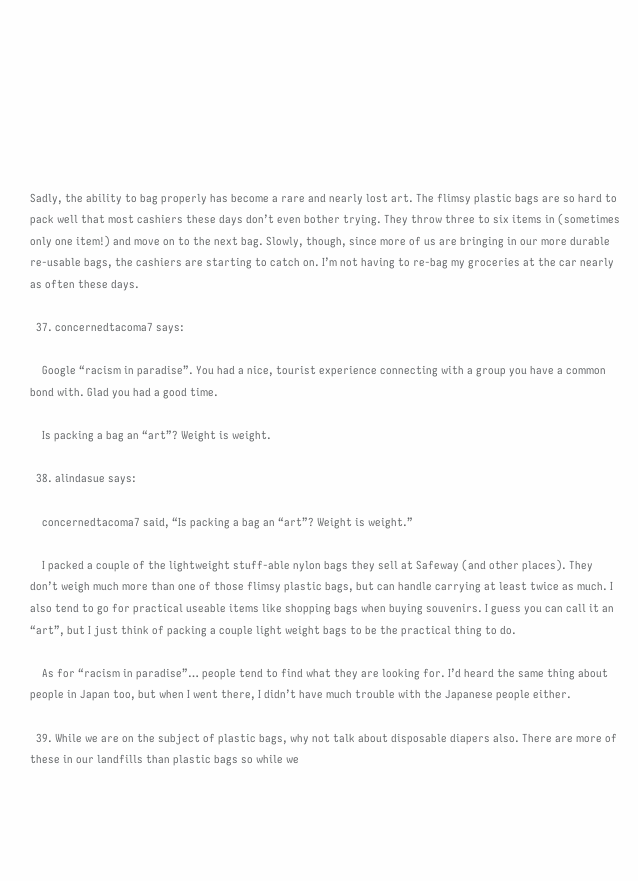Sadly, the ability to bag properly has become a rare and nearly lost art. The flimsy plastic bags are so hard to pack well that most cashiers these days don’t even bother trying. They throw three to six items in (sometimes only one item!) and move on to the next bag. Slowly, though, since more of us are bringing in our more durable re-usable bags, the cashiers are starting to catch on. I’m not having to re-bag my groceries at the car nearly as often these days.

  37. concernedtacoma7 says:

    Google “racism in paradise”. You had a nice, tourist experience connecting with a group you have a common bond with. Glad you had a good time.

    Is packing a bag an “art”? Weight is weight.

  38. alindasue says:

    concernedtacoma7 said, “Is packing a bag an “art”? Weight is weight.”

    I packed a couple of the lightweight stuff-able nylon bags they sell at Safeway (and other places). They don’t weigh much more than one of those flimsy plastic bags, but can handle carrying at least twice as much. I also tend to go for practical useable items like shopping bags when buying souvenirs. I guess you can call it an “art”, but I just think of packing a couple light weight bags to be the practical thing to do.

    As for “racism in paradise”… people tend to find what they are looking for. I’d heard the same thing about people in Japan too, but when I went there, I didn’t have much trouble with the Japanese people either.

  39. While we are on the subject of plastic bags, why not talk about disposable diapers also. There are more of these in our landfills than plastic bags so while we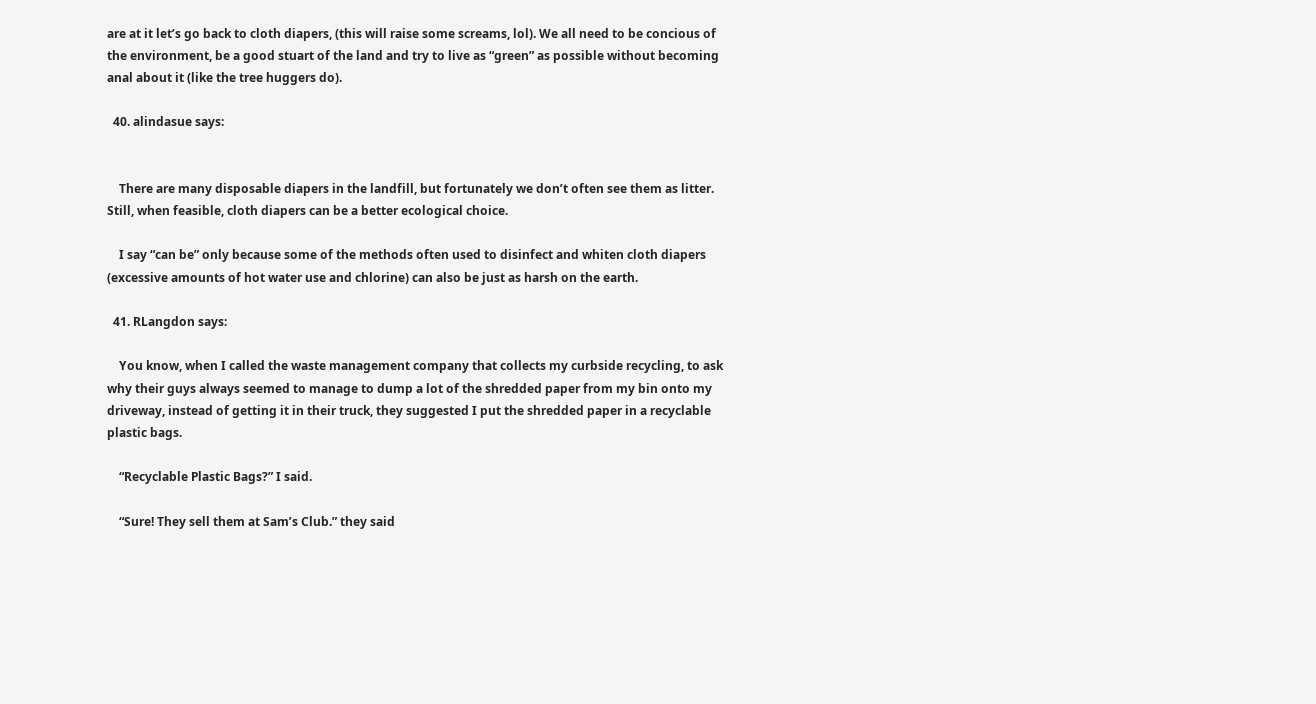are at it let’s go back to cloth diapers, (this will raise some screams, lol). We all need to be concious of the environment, be a good stuart of the land and try to live as “green” as possible without becoming anal about it (like the tree huggers do).

  40. alindasue says:


    There are many disposable diapers in the landfill, but fortunately we don’t often see them as litter. Still, when feasible, cloth diapers can be a better ecological choice.

    I say “can be” only because some of the methods often used to disinfect and whiten cloth diapers (excessive amounts of hot water use and chlorine) can also be just as harsh on the earth.

  41. RLangdon says:

    You know, when I called the waste management company that collects my curbside recycling, to ask why their guys always seemed to manage to dump a lot of the shredded paper from my bin onto my driveway, instead of getting it in their truck, they suggested I put the shredded paper in a recyclable plastic bags.

    “Recyclable Plastic Bags?” I said.

    “Sure! They sell them at Sam’s Club.” they said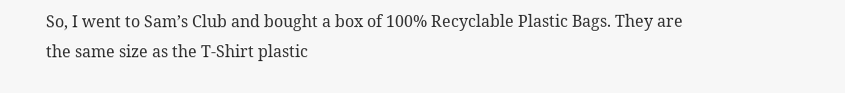So, I went to Sam’s Club and bought a box of 100% Recyclable Plastic Bags. They are the same size as the T-Shirt plastic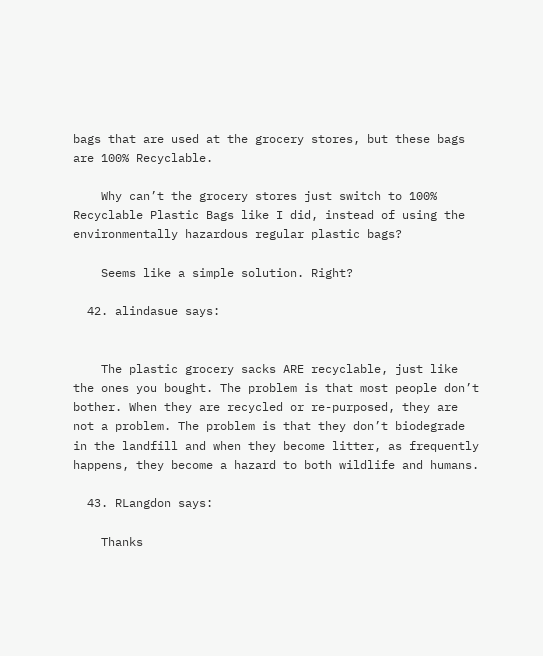bags that are used at the grocery stores, but these bags are 100% Recyclable.

    Why can’t the grocery stores just switch to 100% Recyclable Plastic Bags like I did, instead of using the environmentally hazardous regular plastic bags?

    Seems like a simple solution. Right?

  42. alindasue says:


    The plastic grocery sacks ARE recyclable, just like the ones you bought. The problem is that most people don’t bother. When they are recycled or re-purposed, they are not a problem. The problem is that they don’t biodegrade in the landfill and when they become litter, as frequently happens, they become a hazard to both wildlife and humans.

  43. RLangdon says:

    Thanks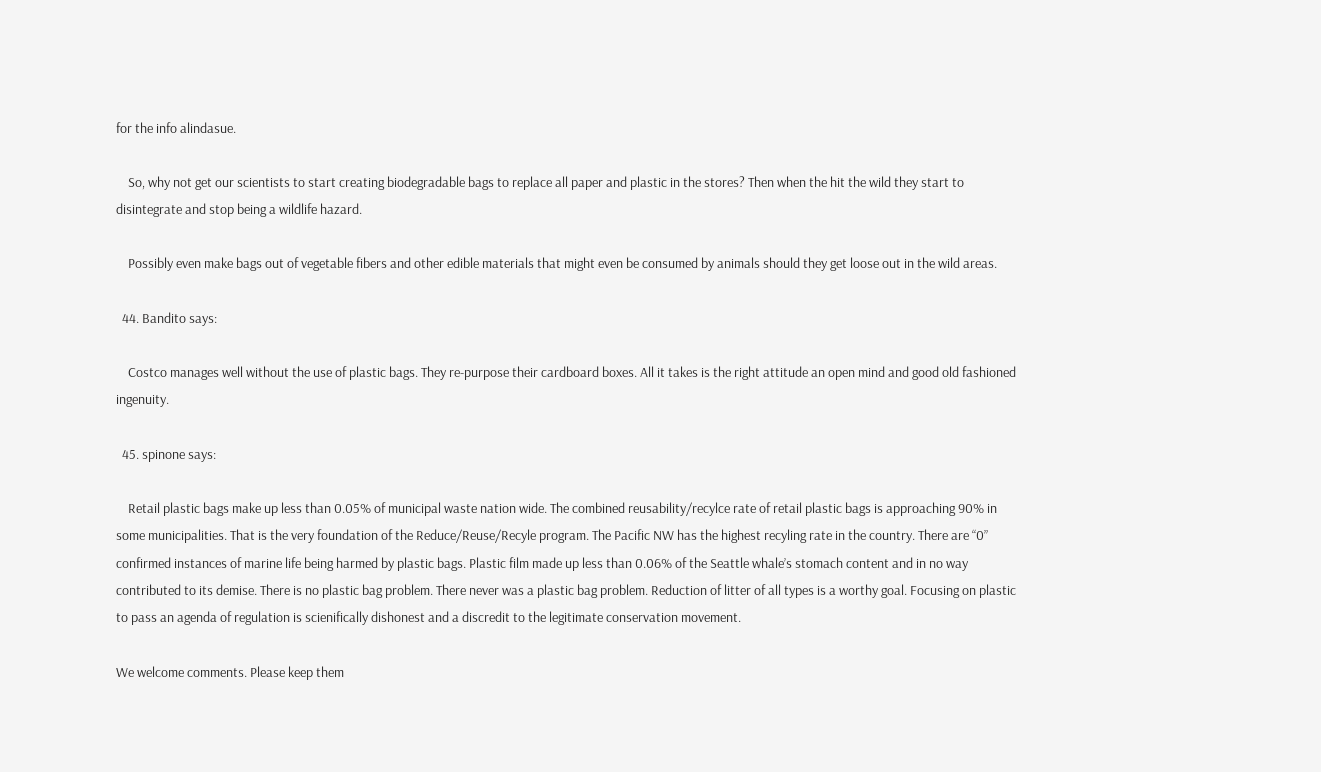for the info alindasue.

    So, why not get our scientists to start creating biodegradable bags to replace all paper and plastic in the stores? Then when the hit the wild they start to disintegrate and stop being a wildlife hazard.

    Possibly even make bags out of vegetable fibers and other edible materials that might even be consumed by animals should they get loose out in the wild areas.

  44. Bandito says:

    Costco manages well without the use of plastic bags. They re-purpose their cardboard boxes. All it takes is the right attitude an open mind and good old fashioned ingenuity.

  45. spinone says:

    Retail plastic bags make up less than 0.05% of municipal waste nation wide. The combined reusability/recylce rate of retail plastic bags is approaching 90% in some municipalities. That is the very foundation of the Reduce/Reuse/Recyle program. The Pacific NW has the highest recyling rate in the country. There are “0” confirmed instances of marine life being harmed by plastic bags. Plastic film made up less than 0.06% of the Seattle whale’s stomach content and in no way contributed to its demise. There is no plastic bag problem. There never was a plastic bag problem. Reduction of litter of all types is a worthy goal. Focusing on plastic to pass an agenda of regulation is scienifically dishonest and a discredit to the legitimate conservation movement.

We welcome comments. Please keep them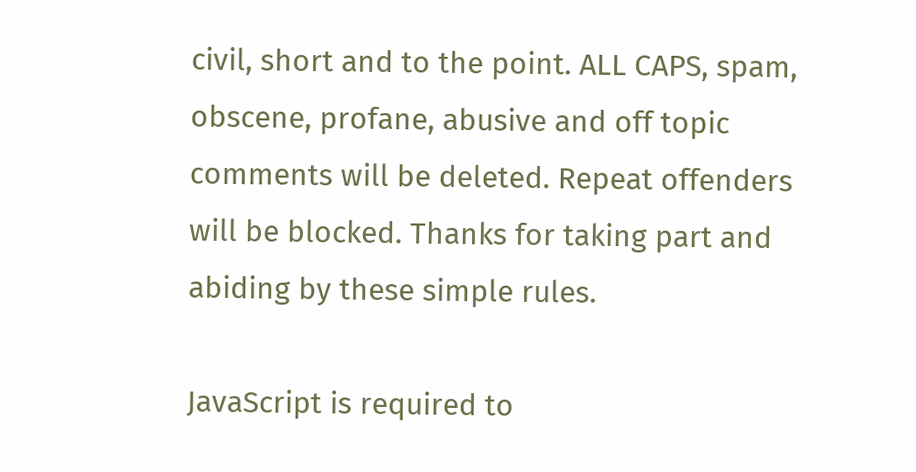civil, short and to the point. ALL CAPS, spam, obscene, profane, abusive and off topic comments will be deleted. Repeat offenders will be blocked. Thanks for taking part and abiding by these simple rules.

JavaScript is required to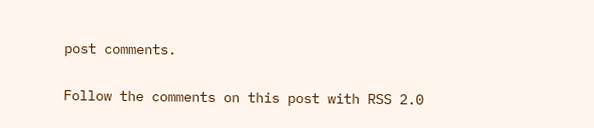post comments.

Follow the comments on this post with RSS 2.0